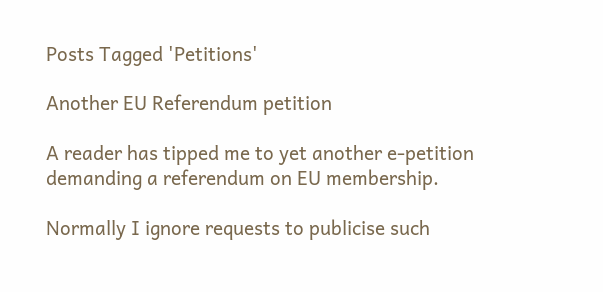Posts Tagged 'Petitions'

Another EU Referendum petition

A reader has tipped me to yet another e-petition demanding a referendum on EU membership.

Normally I ignore requests to publicise such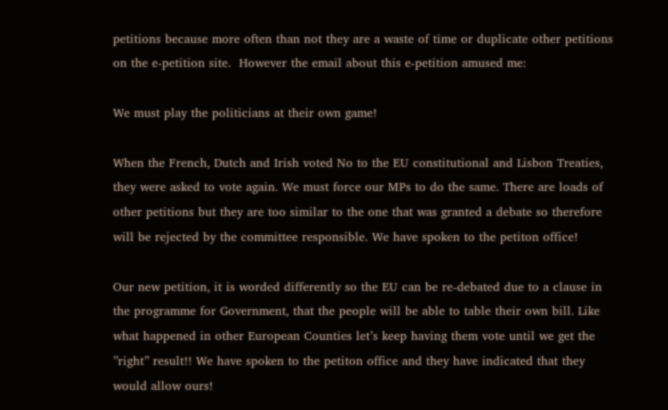petitions because more often than not they are a waste of time or duplicate other petitions on the e-petition site.  However the email about this e-petition amused me:

We must play the politicians at their own game!

When the French, Dutch and Irish voted No to the EU constitutional and Lisbon Treaties, they were asked to vote again. We must force our MPs to do the same. There are loads of other petitions but they are too similar to the one that was granted a debate so therefore will be rejected by the committee responsible. We have spoken to the petiton office!

Our new petition, it is worded differently so the EU can be re-debated due to a clause in the programme for Government, that the people will be able to table their own bill. Like what happened in other European Counties let’s keep having them vote until we get the ”right” result!! We have spoken to the petiton office and they have indicated that they would allow ours!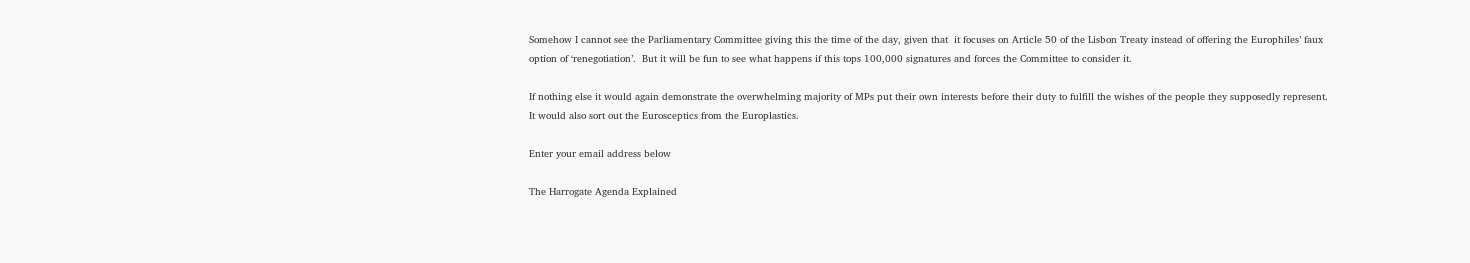Somehow I cannot see the Parliamentary Committee giving this the time of the day, given that  it focuses on Article 50 of the Lisbon Treaty instead of offering the Europhiles’ faux option of ‘renegotiation’.  But it will be fun to see what happens if this tops 100,000 signatures and forces the Committee to consider it.

If nothing else it would again demonstrate the overwhelming majority of MPs put their own interests before their duty to fulfill the wishes of the people they supposedly represent.  It would also sort out the Eurosceptics from the Europlastics.

Enter your email address below

The Harrogate Agenda Explained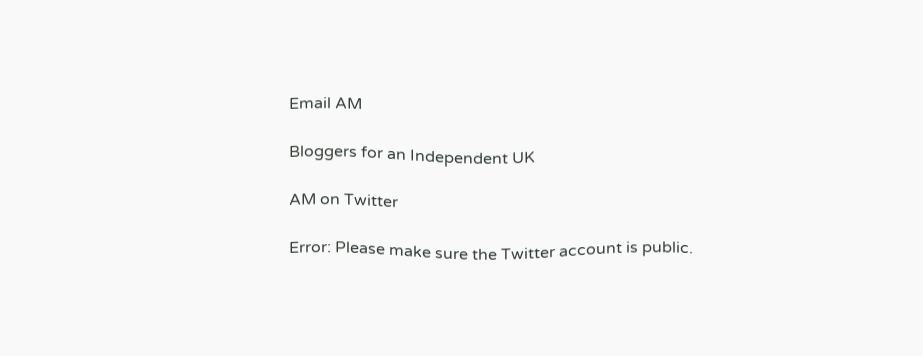Email AM

Bloggers for an Independent UK

AM on Twitter

Error: Please make sure the Twitter account is public.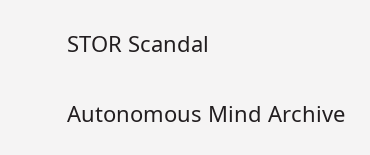STOR Scandal

Autonomous Mind Archive